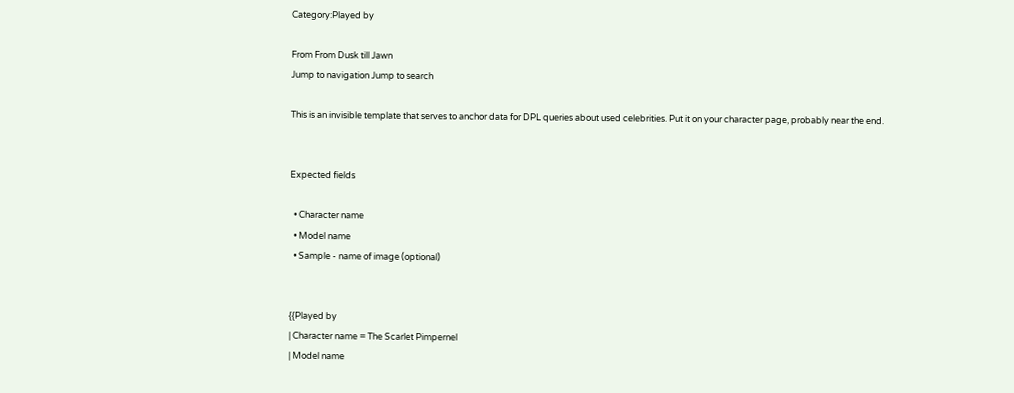Category:Played by

From From Dusk till Jawn
Jump to navigation Jump to search

This is an invisible template that serves to anchor data for DPL queries about used celebrities. Put it on your character page, probably near the end.


Expected fields

  • Character name
  • Model name
  • Sample - name of image (optional)


{{Played by
| Character name = The Scarlet Pimpernel
| Model name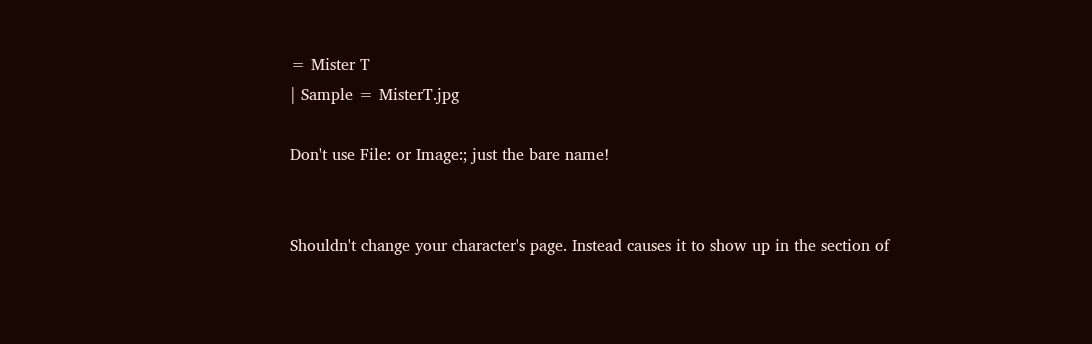= Mister T
| Sample = MisterT.jpg

Don't use File: or Image:; just the bare name!


Shouldn't change your character's page. Instead causes it to show up in the section of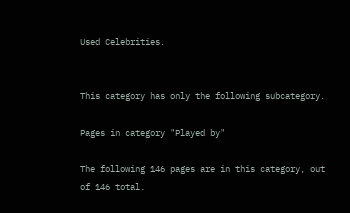Used Celebrities.


This category has only the following subcategory.

Pages in category "Played by"

The following 146 pages are in this category, out of 146 total.